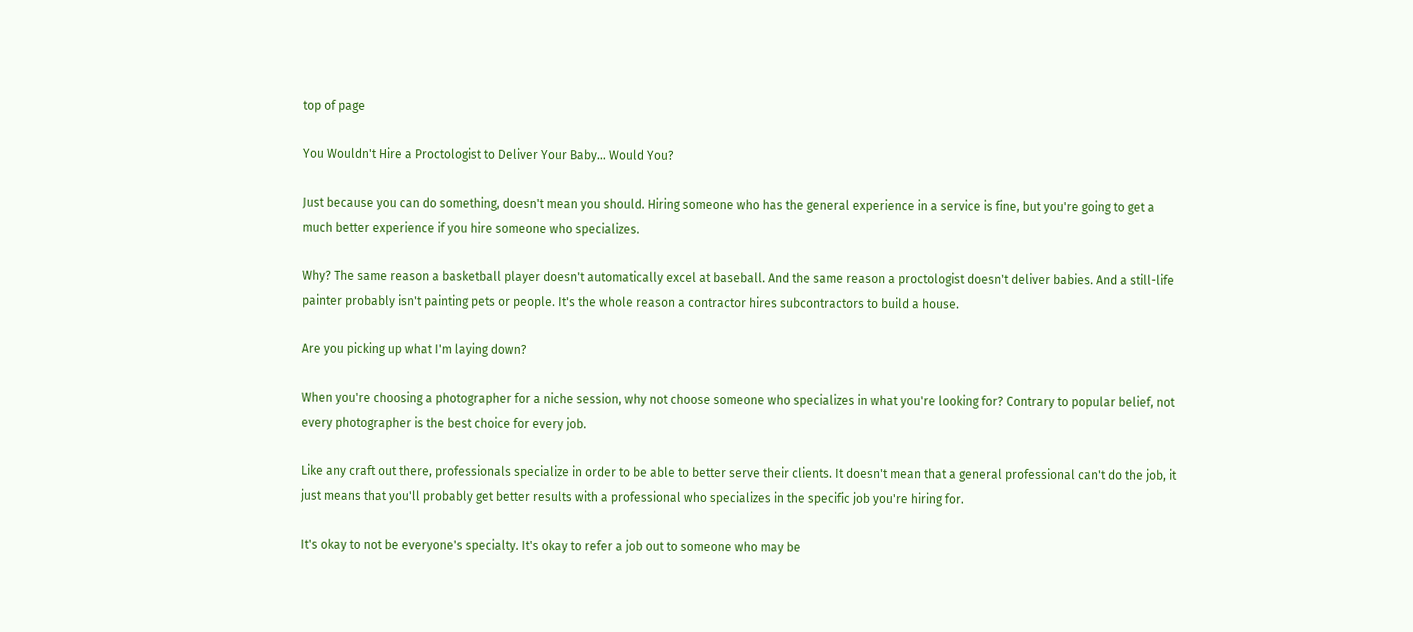top of page

You Wouldn't Hire a Proctologist to Deliver Your Baby... Would You?

Just because you can do something, doesn't mean you should. Hiring someone who has the general experience in a service is fine, but you're going to get a much better experience if you hire someone who specializes.

Why? The same reason a basketball player doesn't automatically excel at baseball. And the same reason a proctologist doesn't deliver babies. And a still-life painter probably isn't painting pets or people. It's the whole reason a contractor hires subcontractors to build a house.

Are you picking up what I'm laying down?

When you're choosing a photographer for a niche session, why not choose someone who specializes in what you're looking for? Contrary to popular belief, not every photographer is the best choice for every job.

Like any craft out there, professionals specialize in order to be able to better serve their clients. It doesn't mean that a general professional can't do the job, it just means that you'll probably get better results with a professional who specializes in the specific job you're hiring for.

It's okay to not be everyone's specialty. It's okay to refer a job out to someone who may be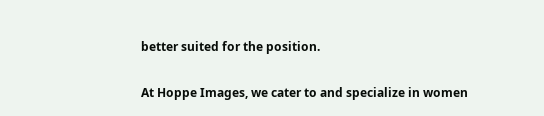better suited for the position.

At Hoppe Images, we cater to and specialize in women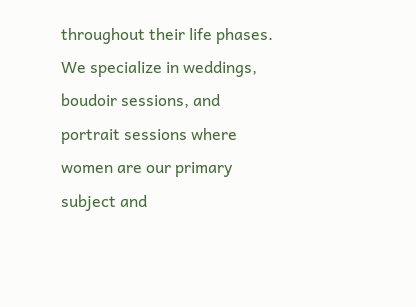throughout their life phases. We specialize in weddings, boudoir sessions, and portrait sessions where women are our primary subject and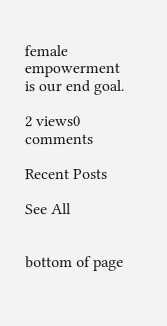female empowerment is our end goal.

2 views0 comments

Recent Posts

See All


bottom of page